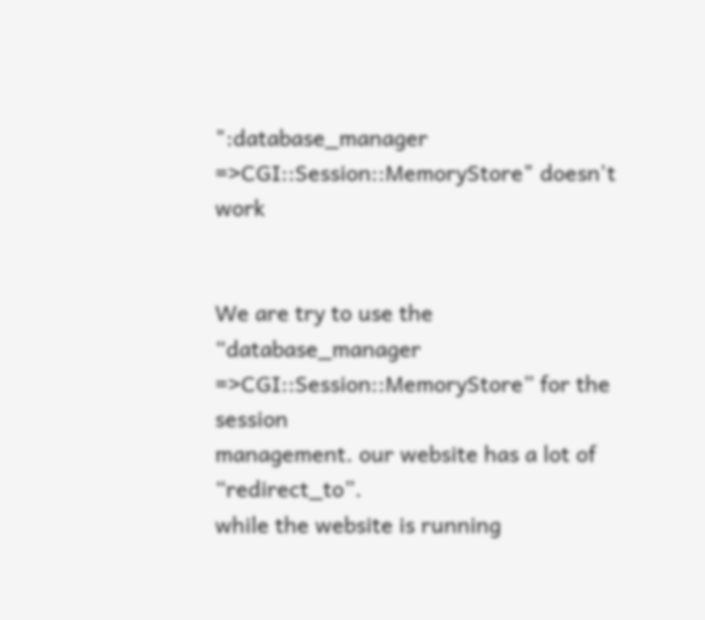":database_manager =>CGI::Session::MemoryStore" doesn't work


We are try to use the “database_manager
=>CGI::Session::MemoryStore” for the session
management. our website has a lot of “redirect_to”.
while the website is running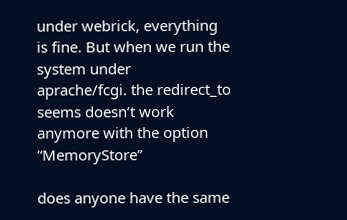under webrick, everything
is fine. But when we run the system under
aprache/fcgi. the redirect_to seems doesn’t work
anymore with the option “MemoryStore”

does anyone have the same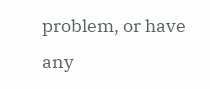problem, or have any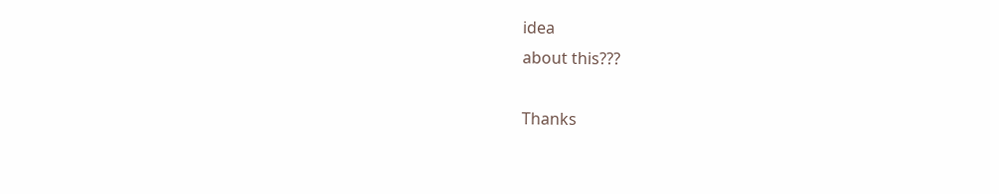idea
about this???

Thanks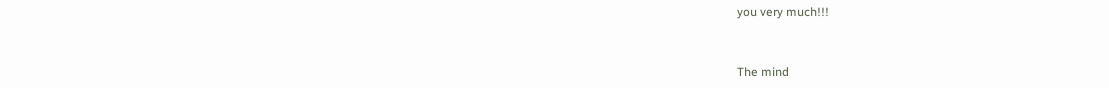you very much!!!


The mind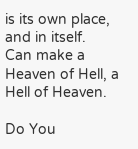is its own place, and in itself.
Can make a Heaven of Hell, a Hell of Heaven.

Do You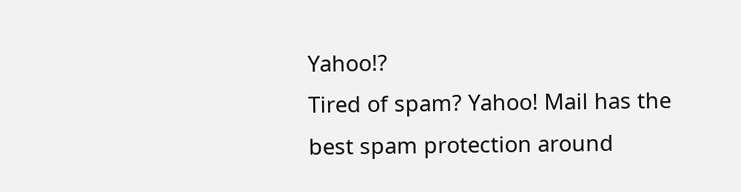Yahoo!?
Tired of spam? Yahoo! Mail has the best spam protection around